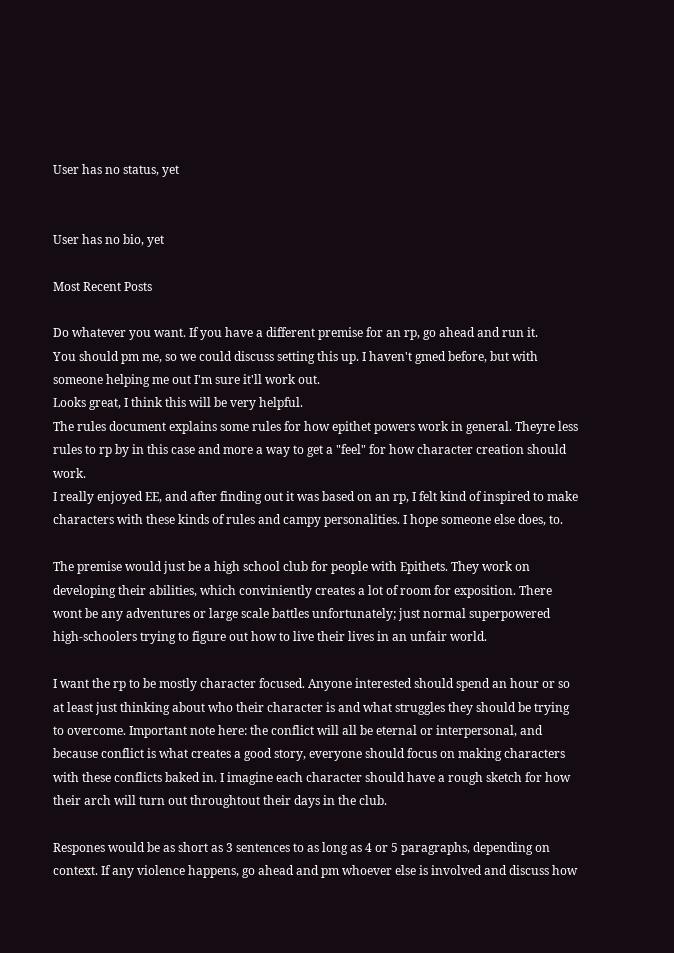User has no status, yet


User has no bio, yet

Most Recent Posts

Do whatever you want. If you have a different premise for an rp, go ahead and run it.
You should pm me, so we could discuss setting this up. I haven't gmed before, but with someone helping me out I'm sure it'll work out.
Looks great, I think this will be very helpful.
The rules document explains some rules for how epithet powers work in general. Theyre less rules to rp by in this case and more a way to get a "feel" for how character creation should work.
I really enjoyed EE, and after finding out it was based on an rp, I felt kind of inspired to make characters with these kinds of rules and campy personalities. I hope someone else does, to.

The premise would just be a high school club for people with Epithets. They work on developing their abilities, which conviniently creates a lot of room for exposition. There wont be any adventures or large scale battles unfortunately; just normal superpowered high-schoolers trying to figure out how to live their lives in an unfair world.

I want the rp to be mostly character focused. Anyone interested should spend an hour or so at least just thinking about who their character is and what struggles they should be trying to overcome. Important note here: the conflict will all be eternal or interpersonal, and because conflict is what creates a good story, everyone should focus on making characters with these conflicts baked in. I imagine each character should have a rough sketch for how their arch will turn out throughtout their days in the club.

Respones would be as short as 3 sentences to as long as 4 or 5 paragraphs, depending on context. If any violence happens, go ahead and pm whoever else is involved and discuss how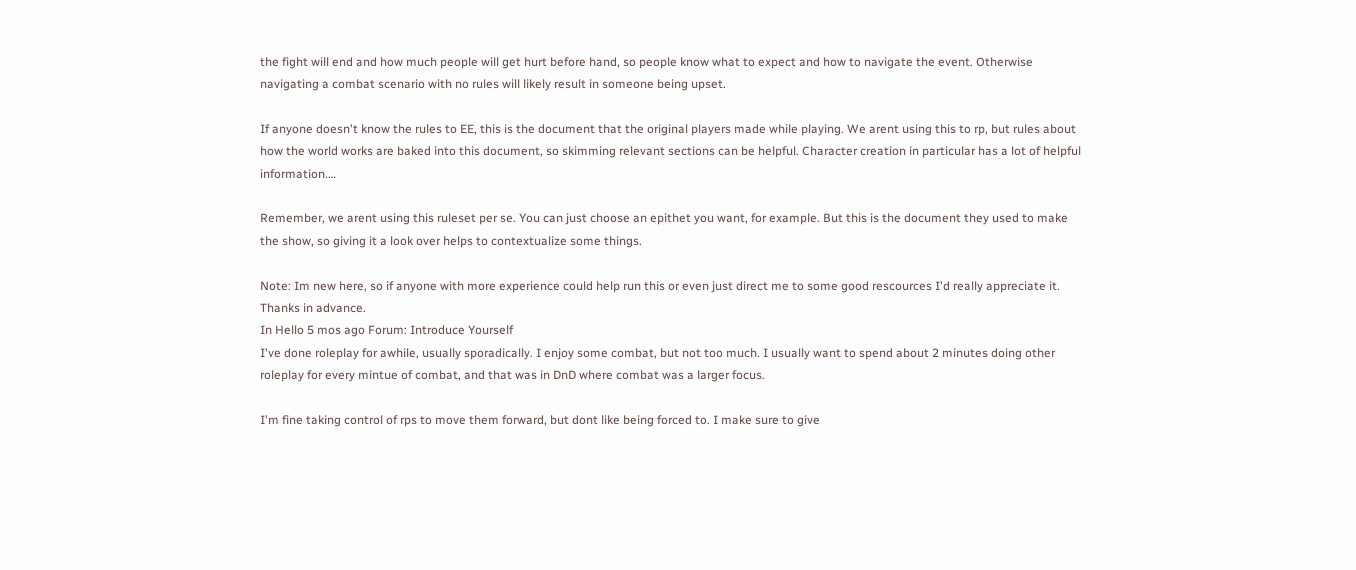the fight will end and how much people will get hurt before hand, so people know what to expect and how to navigate the event. Otherwise navigating a combat scenario with no rules will likely result in someone being upset.

If anyone doesn't know the rules to EE, this is the document that the original players made while playing. We arent using this to rp, but rules about how the world works are baked into this document, so skimming relevant sections can be helpful. Character creation in particular has a lot of helpful information.…

Remember, we arent using this ruleset per se. You can just choose an epithet you want, for example. But this is the document they used to make the show, so giving it a look over helps to contextualize some things.

Note: Im new here, so if anyone with more experience could help run this or even just direct me to some good rescources I'd really appreciate it. Thanks in advance.
In Hello 5 mos ago Forum: Introduce Yourself
I've done roleplay for awhile, usually sporadically. I enjoy some combat, but not too much. I usually want to spend about 2 minutes doing other roleplay for every mintue of combat, and that was in DnD where combat was a larger focus.

I'm fine taking control of rps to move them forward, but dont like being forced to. I make sure to give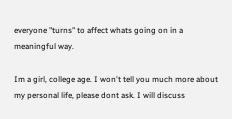everyone "turns" to affect whats going on in a meaningful way.

Im a girl, college age. I won't tell you much more about my personal life, please dont ask. I will discuss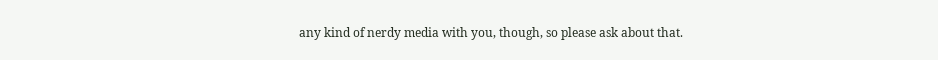any kind of nerdy media with you, though, so please ask about that.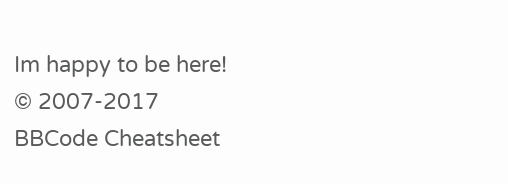Im happy to be here!
© 2007-2017
BBCode Cheatsheet